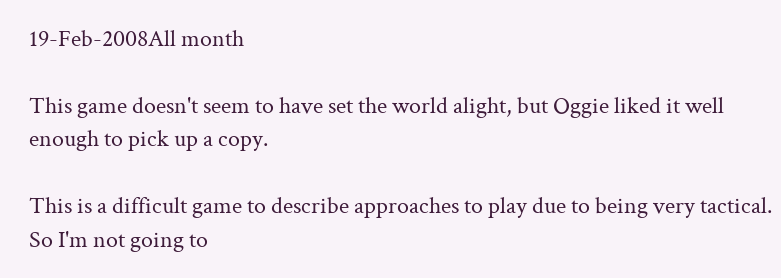19-Feb-2008All month

This game doesn't seem to have set the world alight, but Oggie liked it well enough to pick up a copy.

This is a difficult game to describe approaches to play due to being very tactical. So I'm not going to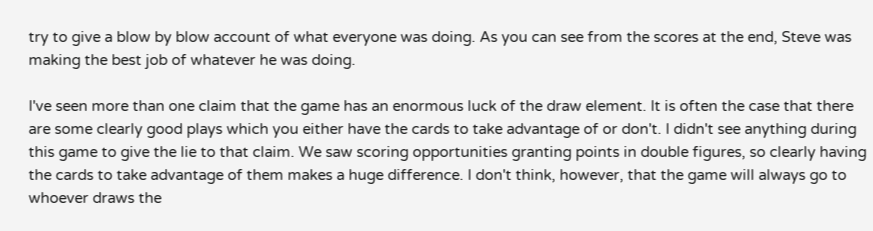try to give a blow by blow account of what everyone was doing. As you can see from the scores at the end, Steve was making the best job of whatever he was doing.

I've seen more than one claim that the game has an enormous luck of the draw element. It is often the case that there are some clearly good plays which you either have the cards to take advantage of or don't. I didn't see anything during this game to give the lie to that claim. We saw scoring opportunities granting points in double figures, so clearly having the cards to take advantage of them makes a huge difference. I don't think, however, that the game will always go to whoever draws the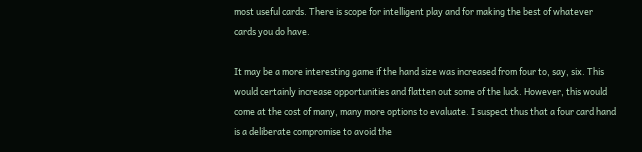most useful cards. There is scope for intelligent play and for making the best of whatever cards you do have.

It may be a more interesting game if the hand size was increased from four to, say, six. This would certainly increase opportunities and flatten out some of the luck. However, this would come at the cost of many, many more options to evaluate. I suspect thus that a four card hand is a deliberate compromise to avoid the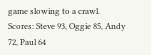game slowing to a crawl.
Scores: Steve 93, Oggie 85, Andy 72, Paul 64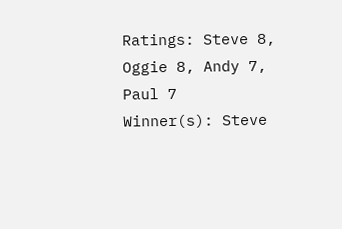Ratings: Steve 8, Oggie 8, Andy 7, Paul 7
Winner(s): Steve